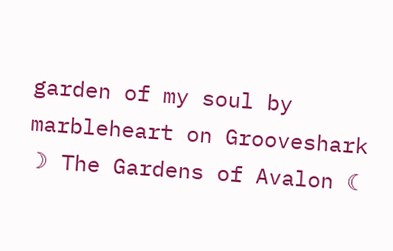garden of my soul by marbleheart on Grooveshark ☽ The Gardens of Avalon ☾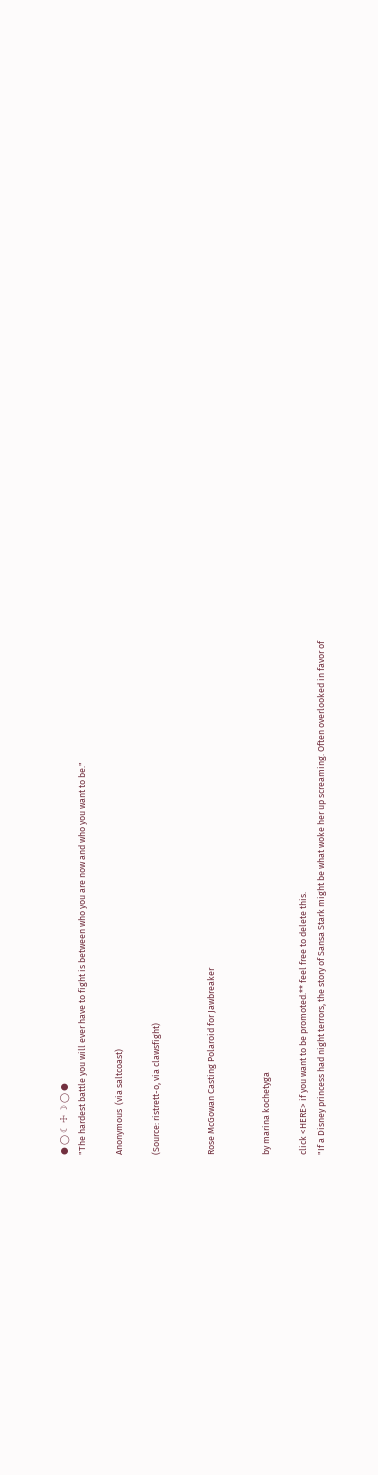● ◯ ☾ ☩ ☽ ◯ ●
"The hardest battle you will ever have to fight is between who you are now and who you want to be."

Anonymous  (via saltcoast)

(Source: ristrett-o, via clawsfight)


Rose McGowan Casting Polaroid for Jawbreaker


by marina kochetyga

click <HERE> if you want to be promoted.** feel free to delete this.
"If a Disney princess had night terrors, the story of Sansa Stark might be what woke her up screaming. Often overlooked in favor of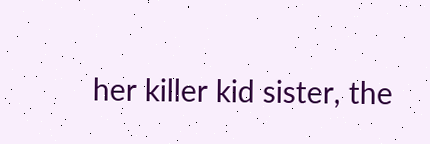her killer kid sister, the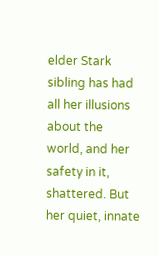elder Stark sibling has had all her illusions about the world, and her safety in it, shattered. But her quiet, innate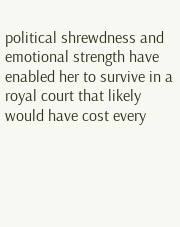political shrewdness and emotional strength have enabled her to survive in a royal court that likely would have cost every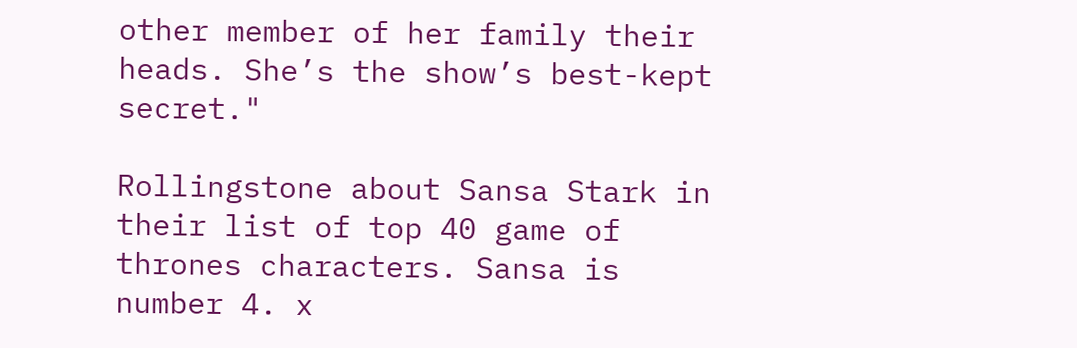other member of her family their heads. She’s the show’s best-kept secret."

Rollingstone about Sansa Stark in their list of top 40 game of thrones characters. Sansa is number 4. x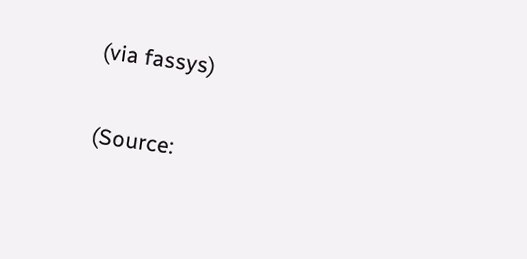(via fassys)

(Source: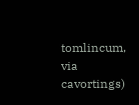tomlincum, via cavortings)